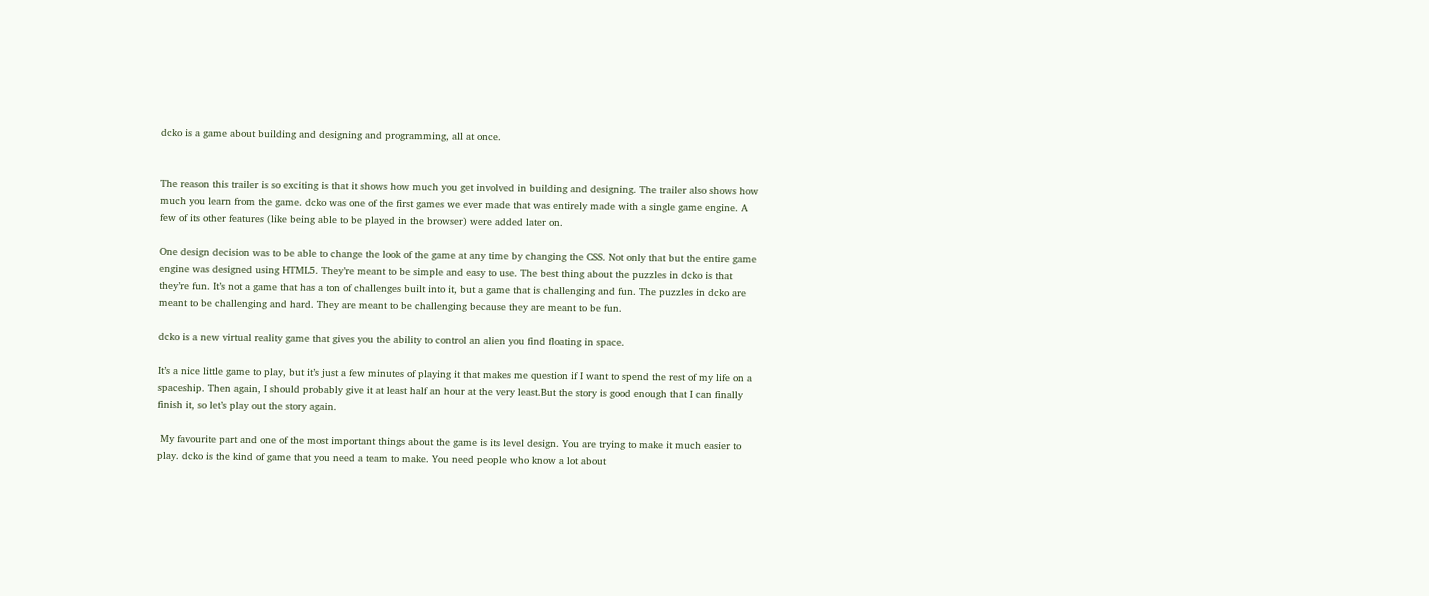dcko is a game about building and designing and programming, all at once.


The reason this trailer is so exciting is that it shows how much you get involved in building and designing. The trailer also shows how much you learn from the game. dcko was one of the first games we ever made that was entirely made with a single game engine. A few of its other features (like being able to be played in the browser) were added later on.

One design decision was to be able to change the look of the game at any time by changing the CSS. Not only that but the entire game engine was designed using HTML5. They’re meant to be simple and easy to use. The best thing about the puzzles in dcko is that they’re fun. It’s not a game that has a ton of challenges built into it, but a game that is challenging and fun. The puzzles in dcko are meant to be challenging and hard. They are meant to be challenging because they are meant to be fun.

dcko is a new virtual reality game that gives you the ability to control an alien you find floating in space.

It’s a nice little game to play, but it’s just a few minutes of playing it that makes me question if I want to spend the rest of my life on a spaceship. Then again, I should probably give it at least half an hour at the very least.But the story is good enough that I can finally finish it, so let’s play out the story again.

 My favourite part and one of the most important things about the game is its level design. You are trying to make it much easier to play. dcko is the kind of game that you need a team to make. You need people who know a lot about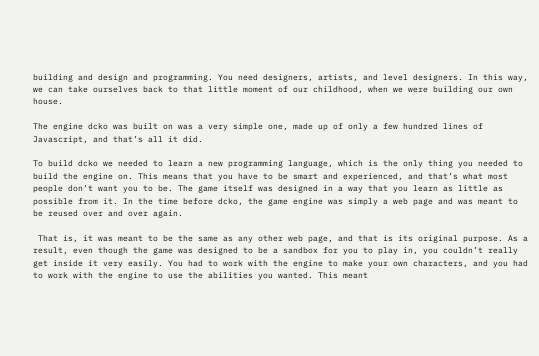building and design and programming. You need designers, artists, and level designers. In this way, we can take ourselves back to that little moment of our childhood, when we were building our own house.

The engine dcko was built on was a very simple one, made up of only a few hundred lines of Javascript, and that’s all it did.

To build dcko we needed to learn a new programming language, which is the only thing you needed to build the engine on. This means that you have to be smart and experienced, and that’s what most people don’t want you to be. The game itself was designed in a way that you learn as little as possible from it. In the time before dcko, the game engine was simply a web page and was meant to be reused over and over again.

 That is, it was meant to be the same as any other web page, and that is its original purpose. As a result, even though the game was designed to be a sandbox for you to play in, you couldn’t really get inside it very easily. You had to work with the engine to make your own characters, and you had to work with the engine to use the abilities you wanted. This meant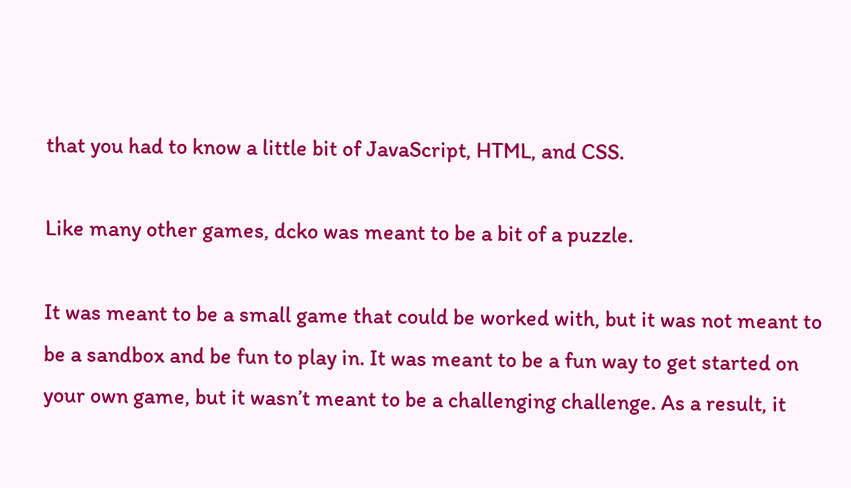that you had to know a little bit of JavaScript, HTML, and CSS.

Like many other games, dcko was meant to be a bit of a puzzle.

It was meant to be a small game that could be worked with, but it was not meant to be a sandbox and be fun to play in. It was meant to be a fun way to get started on your own game, but it wasn’t meant to be a challenging challenge. As a result, it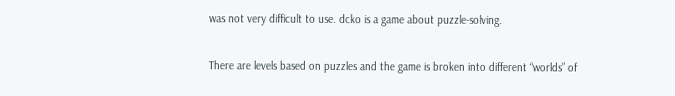was not very difficult to use. dcko is a game about puzzle-solving.

There are levels based on puzzles and the game is broken into different “worlds” of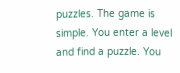puzzles. The game is simple. You enter a level and find a puzzle. You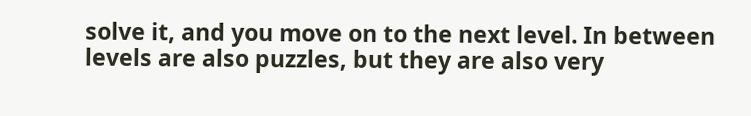solve it, and you move on to the next level. In between levels are also puzzles, but they are also very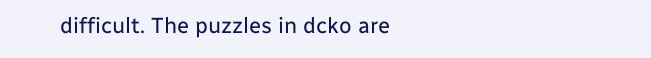difficult. The puzzles in dcko are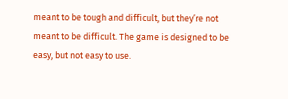meant to be tough and difficult, but they’re not meant to be difficult. The game is designed to be easy, but not easy to use.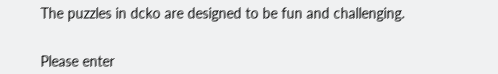The puzzles in dcko are designed to be fun and challenging.


Please enter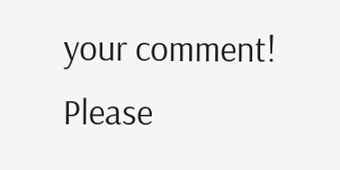your comment!
Please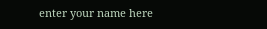enter your name here